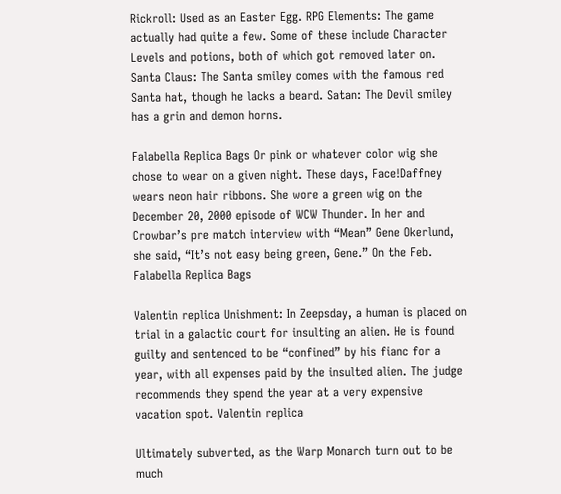Rickroll: Used as an Easter Egg. RPG Elements: The game actually had quite a few. Some of these include Character Levels and potions, both of which got removed later on. Santa Claus: The Santa smiley comes with the famous red Santa hat, though he lacks a beard. Satan: The Devil smiley has a grin and demon horns.

Falabella Replica Bags Or pink or whatever color wig she chose to wear on a given night. These days, Face!Daffney wears neon hair ribbons. She wore a green wig on the December 20, 2000 episode of WCW Thunder. In her and Crowbar’s pre match interview with “Mean” Gene Okerlund, she said, “It’s not easy being green, Gene.” On the Feb. Falabella Replica Bags

Valentin replica Unishment: In Zeepsday, a human is placed on trial in a galactic court for insulting an alien. He is found guilty and sentenced to be “confined” by his fianc for a year, with all expenses paid by the insulted alien. The judge recommends they spend the year at a very expensive vacation spot. Valentin replica

Ultimately subverted, as the Warp Monarch turn out to be much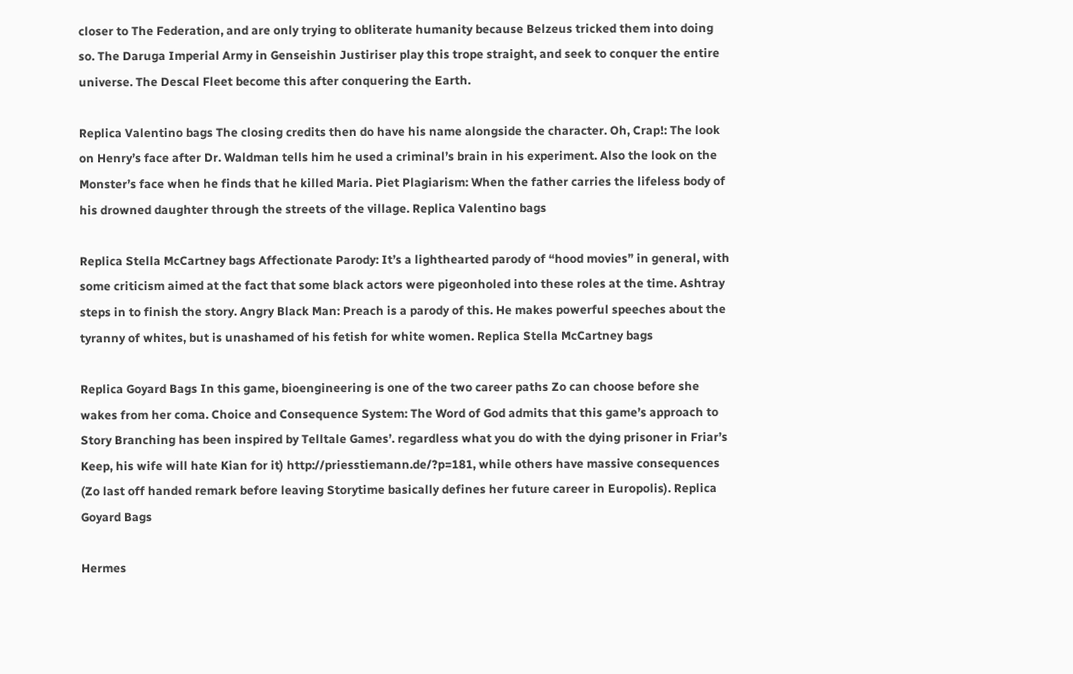closer to The Federation, and are only trying to obliterate humanity because Belzeus tricked them into doing so. The Daruga Imperial Army in Genseishin Justiriser play this trope straight, and seek to conquer the entire universe. The Descal Fleet become this after conquering the Earth.

Replica Valentino bags The closing credits then do have his name alongside the character. Oh, Crap!: The look on Henry’s face after Dr. Waldman tells him he used a criminal’s brain in his experiment. Also the look on the Monster’s face when he finds that he killed Maria. Piet Plagiarism: When the father carries the lifeless body of his drowned daughter through the streets of the village. Replica Valentino bags

Replica Stella McCartney bags Affectionate Parody: It’s a lighthearted parody of “hood movies” in general, with some criticism aimed at the fact that some black actors were pigeonholed into these roles at the time. Ashtray steps in to finish the story. Angry Black Man: Preach is a parody of this. He makes powerful speeches about the tyranny of whites, but is unashamed of his fetish for white women. Replica Stella McCartney bags

Replica Goyard Bags In this game, bioengineering is one of the two career paths Zo can choose before she wakes from her coma. Choice and Consequence System: The Word of God admits that this game’s approach to Story Branching has been inspired by Telltale Games’. regardless what you do with the dying prisoner in Friar’s Keep, his wife will hate Kian for it) http://priesstiemann.de/?p=181, while others have massive consequences (Zo last off handed remark before leaving Storytime basically defines her future career in Europolis). Replica Goyard Bags

Hermes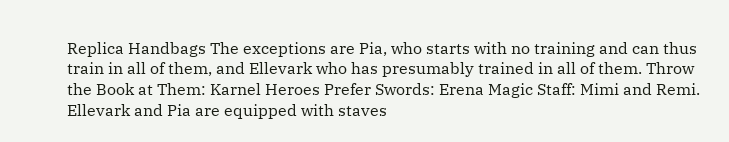Replica Handbags The exceptions are Pia, who starts with no training and can thus train in all of them, and Ellevark who has presumably trained in all of them. Throw the Book at Them: Karnel Heroes Prefer Swords: Erena Magic Staff: Mimi and Remi. Ellevark and Pia are equipped with staves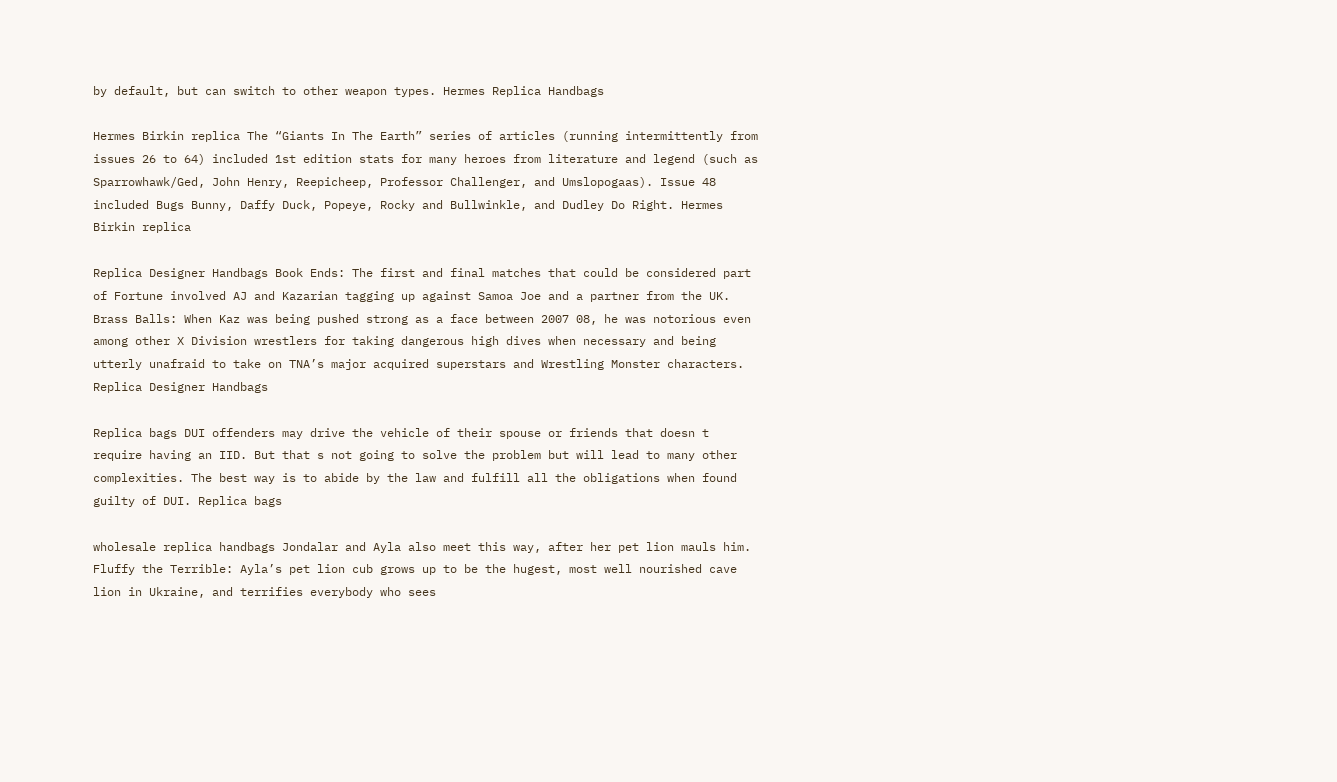by default, but can switch to other weapon types. Hermes Replica Handbags

Hermes Birkin replica The “Giants In The Earth” series of articles (running intermittently from issues 26 to 64) included 1st edition stats for many heroes from literature and legend (such as Sparrowhawk/Ged, John Henry, Reepicheep, Professor Challenger, and Umslopogaas). Issue 48 included Bugs Bunny, Daffy Duck, Popeye, Rocky and Bullwinkle, and Dudley Do Right. Hermes Birkin replica

Replica Designer Handbags Book Ends: The first and final matches that could be considered part of Fortune involved AJ and Kazarian tagging up against Samoa Joe and a partner from the UK. Brass Balls: When Kaz was being pushed strong as a face between 2007 08, he was notorious even among other X Division wrestlers for taking dangerous high dives when necessary and being utterly unafraid to take on TNA’s major acquired superstars and Wrestling Monster characters. Replica Designer Handbags

Replica bags DUI offenders may drive the vehicle of their spouse or friends that doesn t require having an IID. But that s not going to solve the problem but will lead to many other complexities. The best way is to abide by the law and fulfill all the obligations when found guilty of DUI. Replica bags

wholesale replica handbags Jondalar and Ayla also meet this way, after her pet lion mauls him. Fluffy the Terrible: Ayla’s pet lion cub grows up to be the hugest, most well nourished cave lion in Ukraine, and terrifies everybody who sees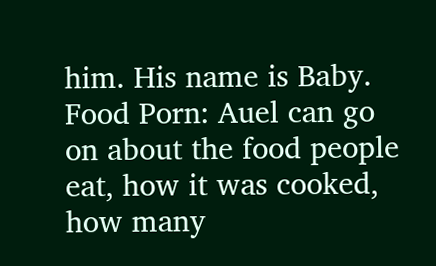him. His name is Baby. Food Porn: Auel can go on about the food people eat, how it was cooked, how many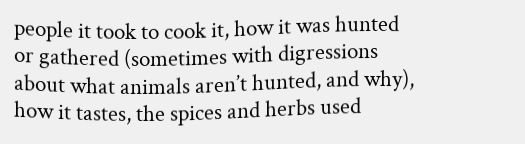people it took to cook it, how it was hunted or gathered (sometimes with digressions about what animals aren’t hunted, and why), how it tastes, the spices and herbs used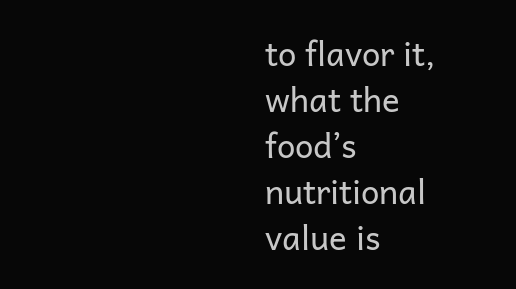to flavor it, what the food’s nutritional value is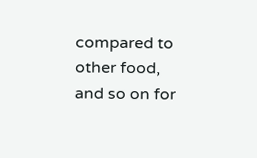compared to other food, and so on for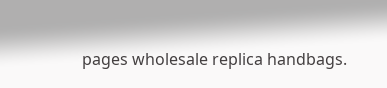pages wholesale replica handbags.